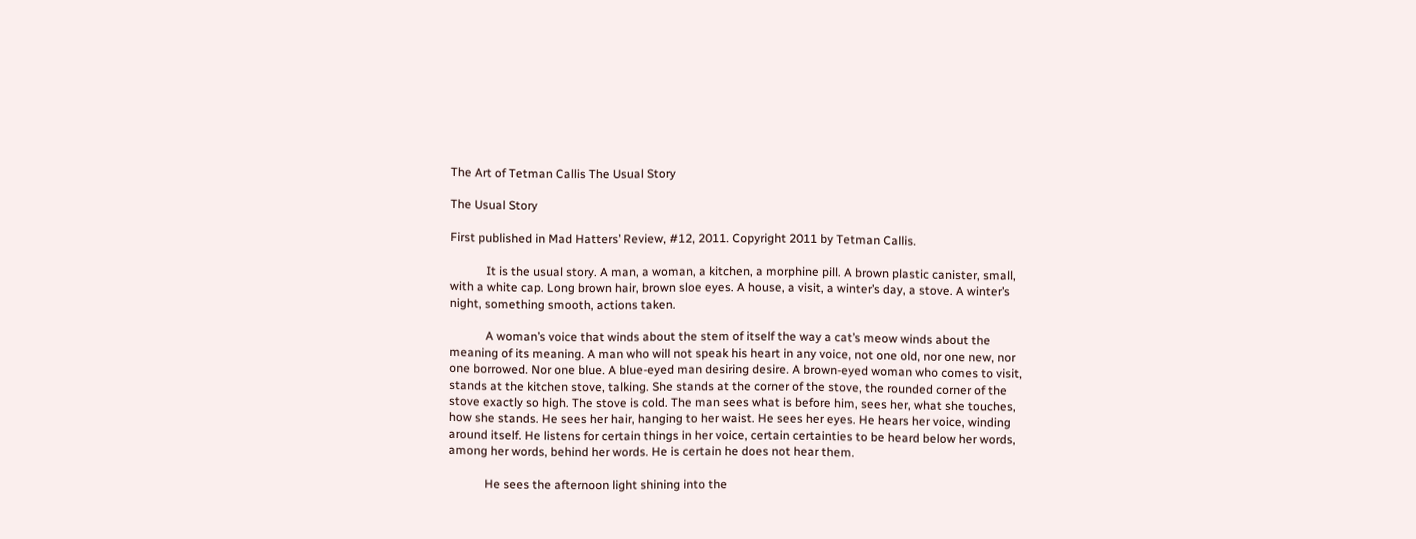The Art of Tetman Callis The Usual Story

The Usual Story

First published in Mad Hatters’ Review, #12, 2011. Copyright 2011 by Tetman Callis.

            It is the usual story. A man, a woman, a kitchen, a morphine pill. A brown plastic canister, small, with a white cap. Long brown hair, brown sloe eyes. A house, a visit, a winter’s day, a stove. A winter’s night, something smooth, actions taken.

            A woman’s voice that winds about the stem of itself the way a cat’s meow winds about the meaning of its meaning. A man who will not speak his heart in any voice, not one old, nor one new, nor one borrowed. Nor one blue. A blue-eyed man desiring desire. A brown-eyed woman who comes to visit, stands at the kitchen stove, talking. She stands at the corner of the stove, the rounded corner of the stove exactly so high. The stove is cold. The man sees what is before him, sees her, what she touches, how she stands. He sees her hair, hanging to her waist. He sees her eyes. He hears her voice, winding around itself. He listens for certain things in her voice, certain certainties to be heard below her words, among her words, behind her words. He is certain he does not hear them.

            He sees the afternoon light shining into the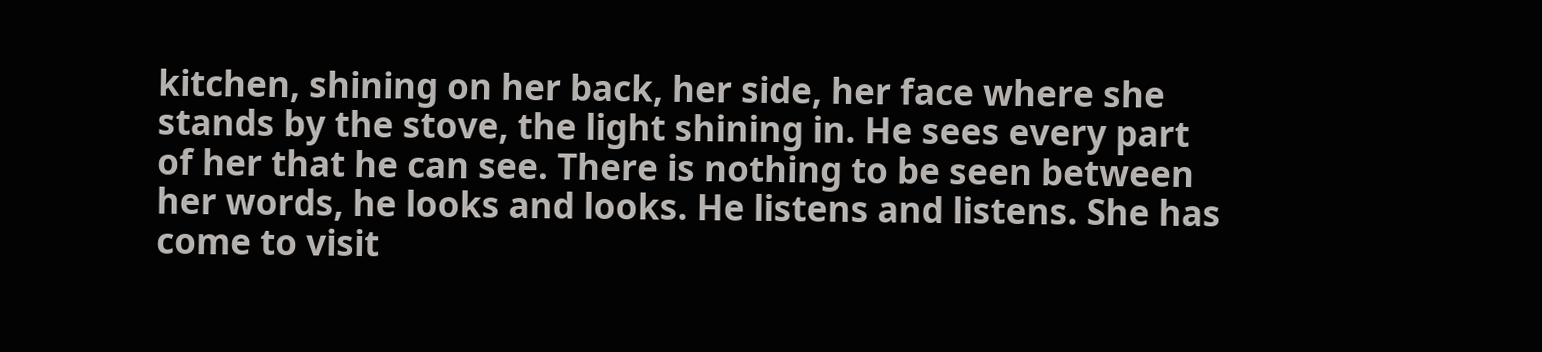kitchen, shining on her back, her side, her face where she stands by the stove, the light shining in. He sees every part of her that he can see. There is nothing to be seen between her words, he looks and looks. He listens and listens. She has come to visit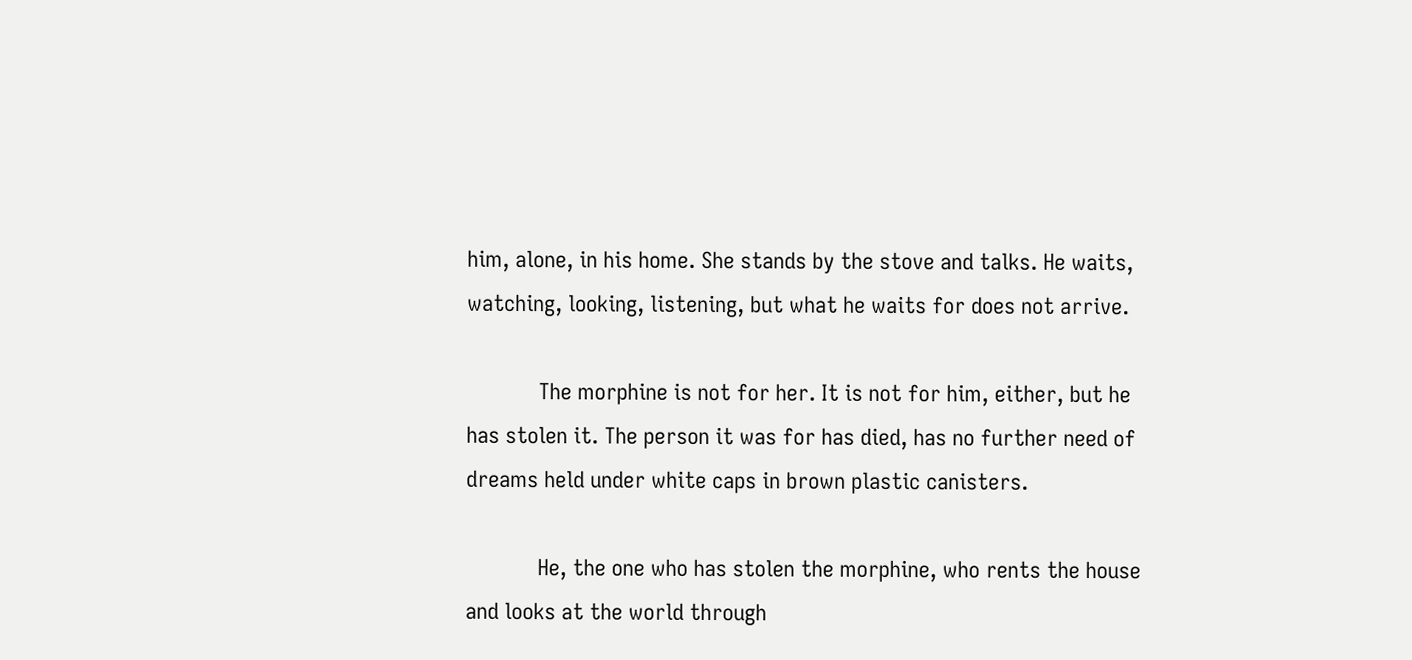him, alone, in his home. She stands by the stove and talks. He waits, watching, looking, listening, but what he waits for does not arrive.

            The morphine is not for her. It is not for him, either, but he has stolen it. The person it was for has died, has no further need of dreams held under white caps in brown plastic canisters.

            He, the one who has stolen the morphine, who rents the house and looks at the world through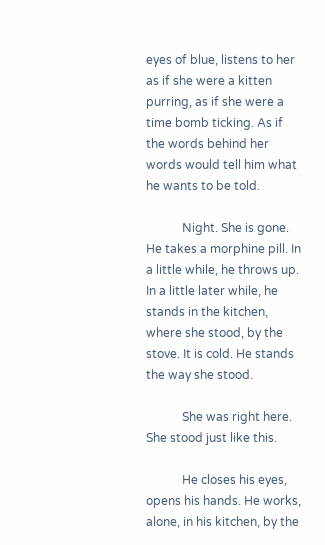eyes of blue, listens to her as if she were a kitten purring, as if she were a time bomb ticking. As if the words behind her words would tell him what he wants to be told.

            Night. She is gone. He takes a morphine pill. In a little while, he throws up. In a little later while, he stands in the kitchen, where she stood, by the stove. It is cold. He stands the way she stood.

            She was right here. She stood just like this.

            He closes his eyes, opens his hands. He works, alone, in his kitchen, by the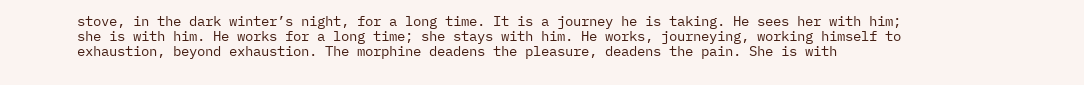stove, in the dark winter’s night, for a long time. It is a journey he is taking. He sees her with him; she is with him. He works for a long time; she stays with him. He works, journeying, working himself to exhaustion, beyond exhaustion. The morphine deadens the pleasure, deadens the pain. She is with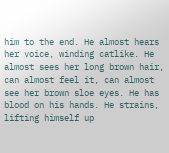him to the end. He almost hears her voice, winding catlike. He almost sees her long brown hair, can almost feel it, can almost see her brown sloe eyes. He has blood on his hands. He strains, lifting himself up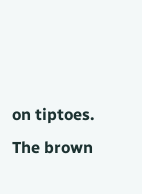on tiptoes. The brown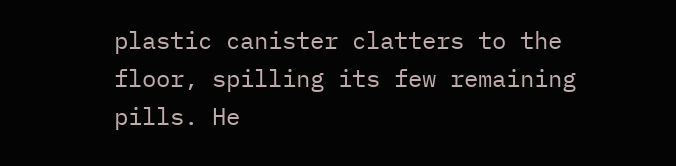plastic canister clatters to the floor, spilling its few remaining pills. He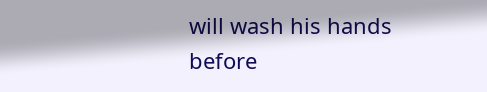will wash his hands before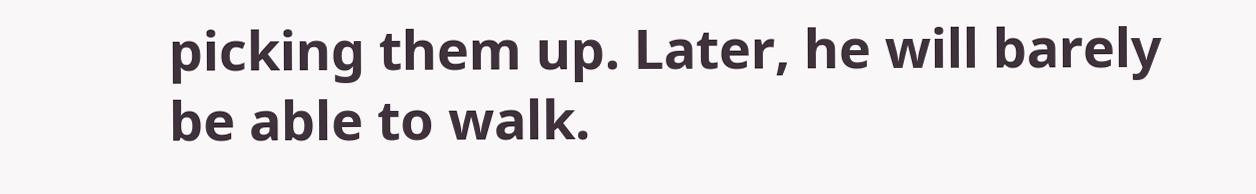picking them up. Later, he will barely be able to walk.